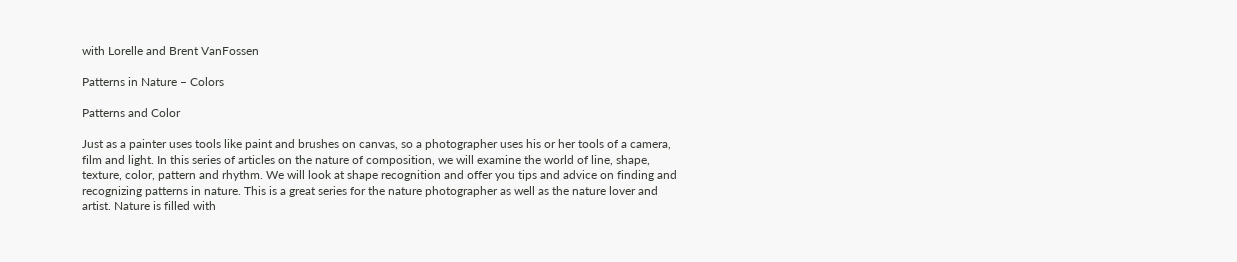with Lorelle and Brent VanFossen

Patterns in Nature – Colors

Patterns and Color

Just as a painter uses tools like paint and brushes on canvas, so a photographer uses his or her tools of a camera, film and light. In this series of articles on the nature of composition, we will examine the world of line, shape, texture, color, pattern and rhythm. We will look at shape recognition and offer you tips and advice on finding and recognizing patterns in nature. This is a great series for the nature photographer as well as the nature lover and artist. Nature is filled with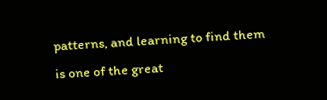patterns, and learning to find them is one of the great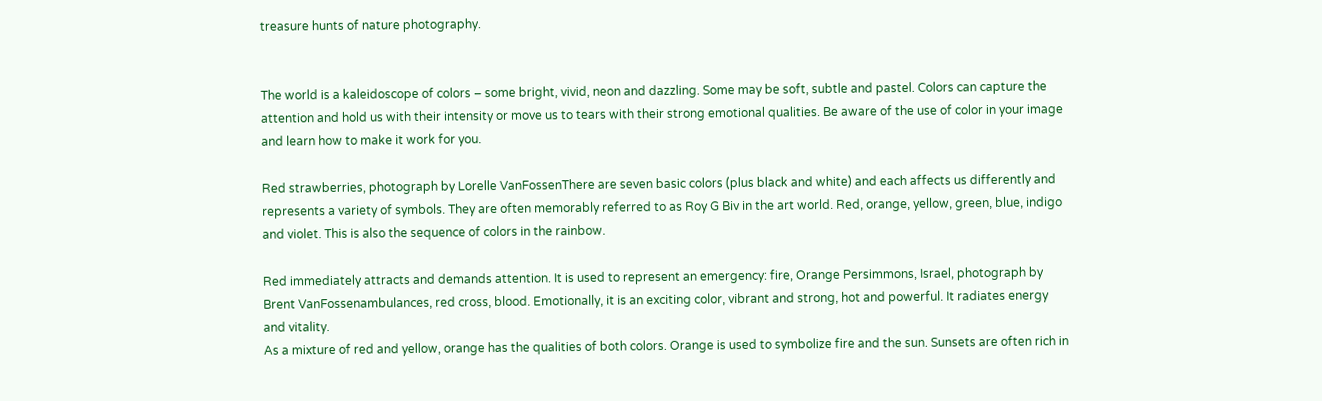treasure hunts of nature photography.


The world is a kaleidoscope of colors – some bright, vivid, neon and dazzling. Some may be soft, subtle and pastel. Colors can capture the attention and hold us with their intensity or move us to tears with their strong emotional qualities. Be aware of the use of color in your image and learn how to make it work for you.

Red strawberries, photograph by Lorelle VanFossenThere are seven basic colors (plus black and white) and each affects us differently and represents a variety of symbols. They are often memorably referred to as Roy G Biv in the art world. Red, orange, yellow, green, blue, indigo and violet. This is also the sequence of colors in the rainbow.

Red immediately attracts and demands attention. It is used to represent an emergency: fire, Orange Persimmons, Israel, photograph by Brent VanFossenambulances, red cross, blood. Emotionally, it is an exciting color, vibrant and strong, hot and powerful. It radiates energy and vitality.
As a mixture of red and yellow, orange has the qualities of both colors. Orange is used to symbolize fire and the sun. Sunsets are often rich in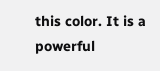this color. It is a powerful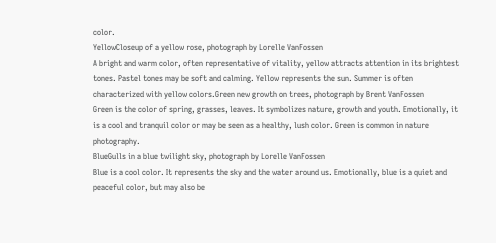color.
YellowCloseup of a yellow rose, photograph by Lorelle VanFossen
A bright and warm color, often representative of vitality, yellow attracts attention in its brightest tones. Pastel tones may be soft and calming. Yellow represents the sun. Summer is often characterized with yellow colors.Green new growth on trees, photograph by Brent VanFossen
Green is the color of spring, grasses, leaves. It symbolizes nature, growth and youth. Emotionally, it is a cool and tranquil color or may be seen as a healthy, lush color. Green is common in nature photography.
BlueGulls in a blue twilight sky, photograph by Lorelle VanFossen
Blue is a cool color. It represents the sky and the water around us. Emotionally, blue is a quiet and peaceful color, but may also be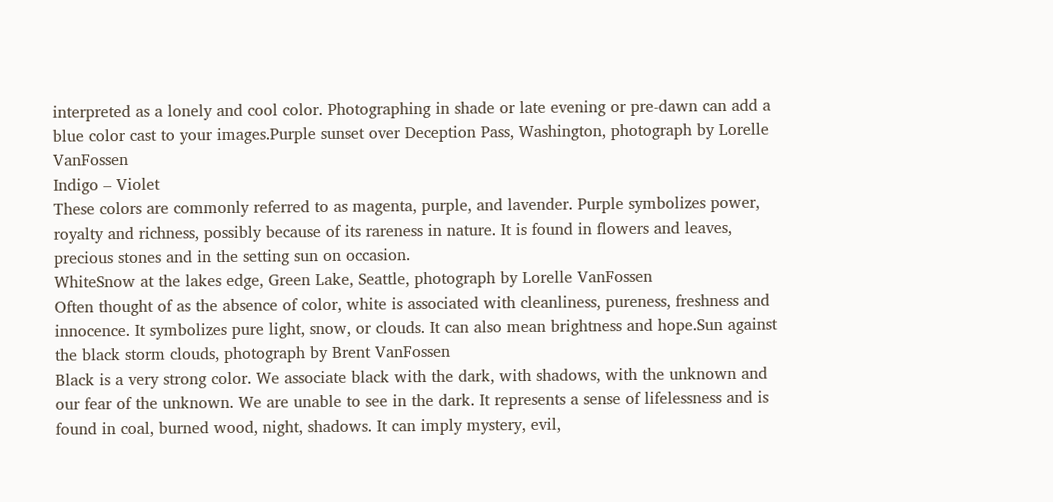interpreted as a lonely and cool color. Photographing in shade or late evening or pre-dawn can add a blue color cast to your images.Purple sunset over Deception Pass, Washington, photograph by Lorelle VanFossen
Indigo – Violet
These colors are commonly referred to as magenta, purple, and lavender. Purple symbolizes power, royalty and richness, possibly because of its rareness in nature. It is found in flowers and leaves, precious stones and in the setting sun on occasion.
WhiteSnow at the lakes edge, Green Lake, Seattle, photograph by Lorelle VanFossen
Often thought of as the absence of color, white is associated with cleanliness, pureness, freshness and innocence. It symbolizes pure light, snow, or clouds. It can also mean brightness and hope.Sun against the black storm clouds, photograph by Brent VanFossen
Black is a very strong color. We associate black with the dark, with shadows, with the unknown and our fear of the unknown. We are unable to see in the dark. It represents a sense of lifelessness and is found in coal, burned wood, night, shadows. It can imply mystery, evil,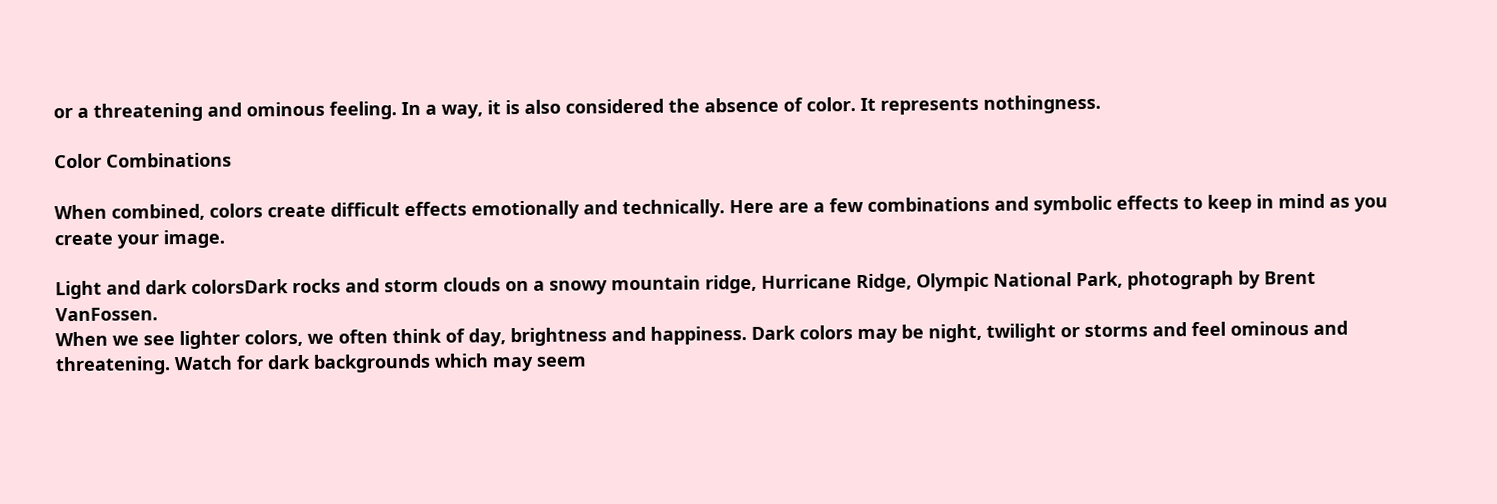or a threatening and ominous feeling. In a way, it is also considered the absence of color. It represents nothingness.

Color Combinations

When combined, colors create difficult effects emotionally and technically. Here are a few combinations and symbolic effects to keep in mind as you create your image.

Light and dark colorsDark rocks and storm clouds on a snowy mountain ridge, Hurricane Ridge, Olympic National Park, photograph by Brent VanFossen.
When we see lighter colors, we often think of day, brightness and happiness. Dark colors may be night, twilight or storms and feel ominous and threatening. Watch for dark backgrounds which may seem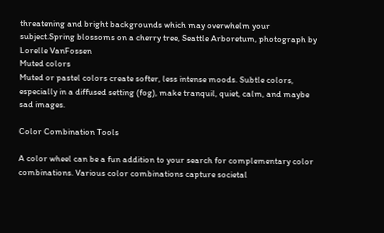threatening and bright backgrounds which may overwhelm your subject.Spring blossoms on a cherry tree, Seattle Arboretum, photograph by Lorelle VanFossen
Muted colors
Muted or pastel colors create softer, less intense moods. Subtle colors, especially in a diffused setting (fog), make tranquil, quiet, calm, and maybe sad images.

Color Combination Tools

A color wheel can be a fun addition to your search for complementary color combinations. Various color combinations capture societal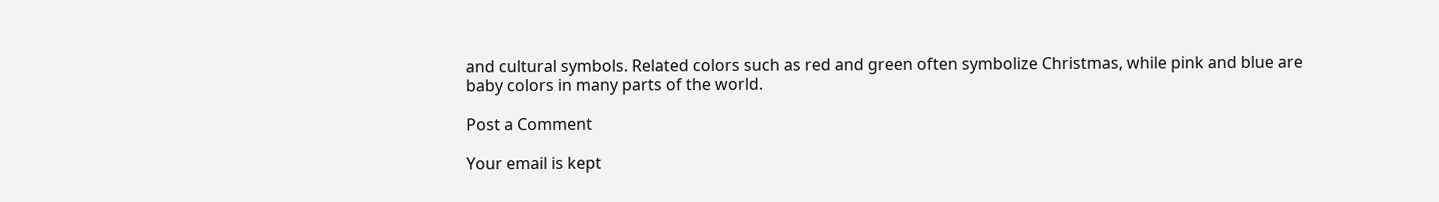and cultural symbols. Related colors such as red and green often symbolize Christmas, while pink and blue are baby colors in many parts of the world.

Post a Comment

Your email is kept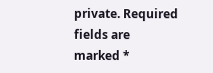private. Required fields are marked *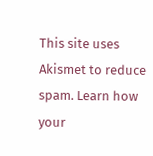This site uses Akismet to reduce spam. Learn how your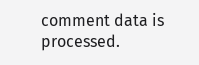comment data is processed.